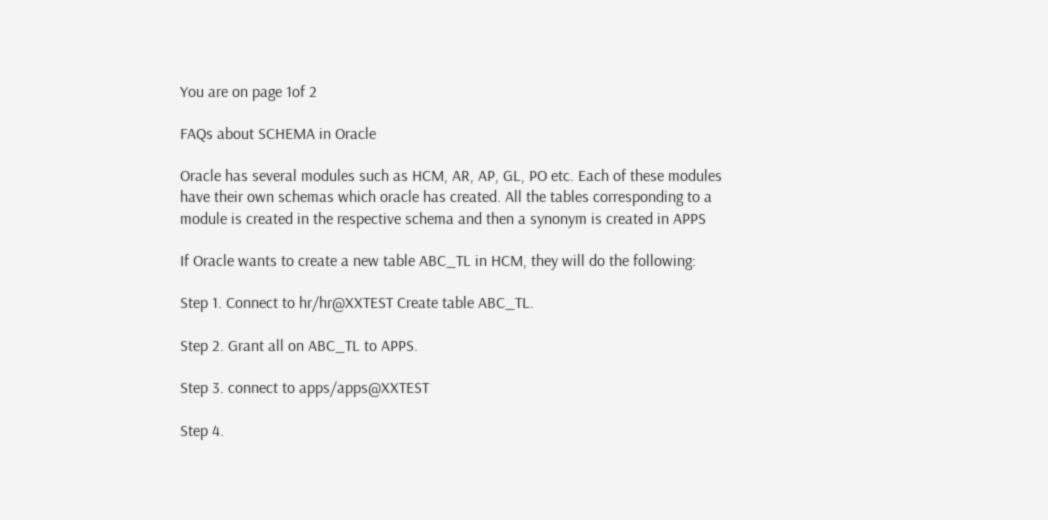You are on page 1of 2

FAQs about SCHEMA in Oracle

Oracle has several modules such as HCM, AR, AP, GL, PO etc. Each of these modules
have their own schemas which oracle has created. All the tables corresponding to a
module is created in the respective schema and then a synonym is created in APPS

If Oracle wants to create a new table ABC_TL in HCM, they will do the following:

Step 1. Connect to hr/hr@XXTEST Create table ABC_TL.

Step 2. Grant all on ABC_TL to APPS.

Step 3. connect to apps/apps@XXTEST

Step 4.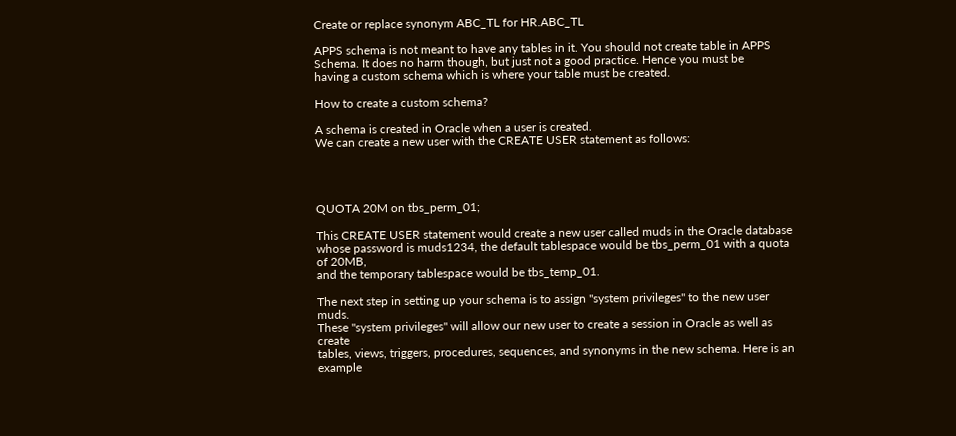Create or replace synonym ABC_TL for HR.ABC_TL

APPS schema is not meant to have any tables in it. You should not create table in APPS
Schema. It does no harm though, but just not a good practice. Hence you must be
having a custom schema which is where your table must be created.

How to create a custom schema?

A schema is created in Oracle when a user is created.
We can create a new user with the CREATE USER statement as follows:




QUOTA 20M on tbs_perm_01;

This CREATE USER statement would create a new user called muds in the Oracle database
whose password is muds1234, the default tablespace would be tbs_perm_01 with a quota of 20MB,
and the temporary tablespace would be tbs_temp_01.

The next step in setting up your schema is to assign "system privileges" to the new user muds.
These "system privileges" will allow our new user to create a session in Oracle as well as create
tables, views, triggers, procedures, sequences, and synonyms in the new schema. Here is an
example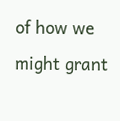of how we might grant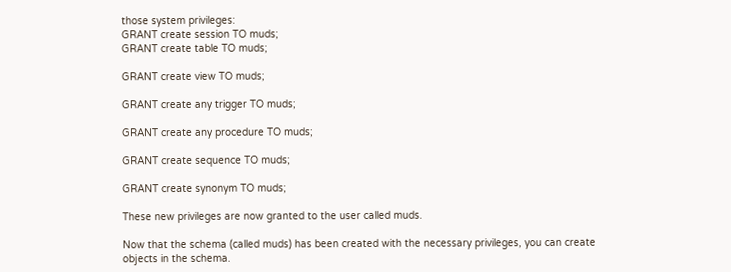those system privileges:
GRANT create session TO muds;
GRANT create table TO muds;

GRANT create view TO muds;

GRANT create any trigger TO muds;

GRANT create any procedure TO muds;

GRANT create sequence TO muds;

GRANT create synonym TO muds;

These new privileges are now granted to the user called muds.

Now that the schema (called muds) has been created with the necessary privileges, you can create
objects in the schema.